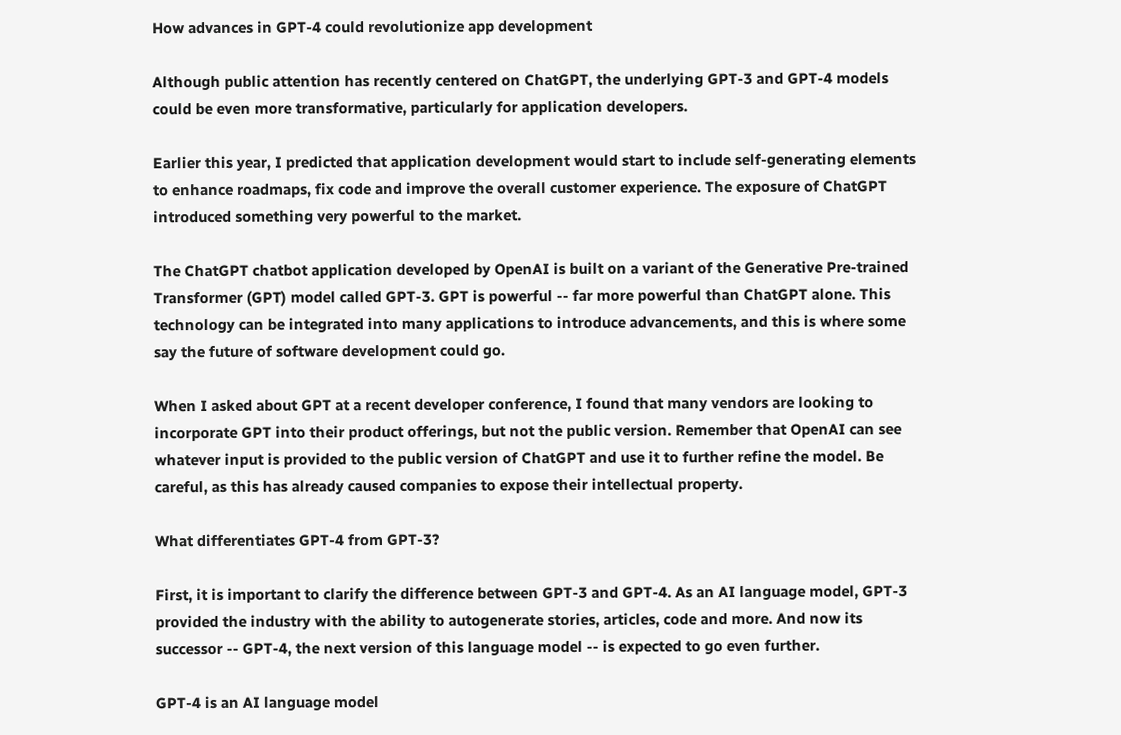How advances in GPT-4 could revolutionize app development

Although public attention has recently centered on ChatGPT, the underlying GPT-3 and GPT-4 models could be even more transformative, particularly for application developers.

Earlier this year, I predicted that application development would start to include self-generating elements to enhance roadmaps, fix code and improve the overall customer experience. The exposure of ChatGPT introduced something very powerful to the market.

The ChatGPT chatbot application developed by OpenAI is built on a variant of the Generative Pre-trained Transformer (GPT) model called GPT-3. GPT is powerful -- far more powerful than ChatGPT alone. This technology can be integrated into many applications to introduce advancements, and this is where some say the future of software development could go.

When I asked about GPT at a recent developer conference, I found that many vendors are looking to incorporate GPT into their product offerings, but not the public version. Remember that OpenAI can see whatever input is provided to the public version of ChatGPT and use it to further refine the model. Be careful, as this has already caused companies to expose their intellectual property.

What differentiates GPT-4 from GPT-3?

First, it is important to clarify the difference between GPT-3 and GPT-4. As an AI language model, GPT-3 provided the industry with the ability to autogenerate stories, articles, code and more. And now its successor -- GPT-4, the next version of this language model -- is expected to go even further.

GPT-4 is an AI language model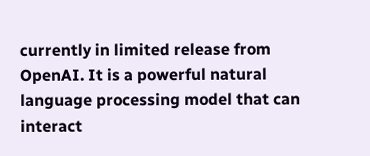currently in limited release from OpenAI. It is a powerful natural language processing model that can interact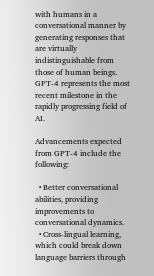with humans in a conversational manner by generating responses that are virtually indistinguishable from those of human beings. GPT-4 represents the most recent milestone in the rapidly progressing field of AI.

Advancements expected from GPT-4 include the following:

  • Better conversational abilities, providing improvements to conversational dynamics.
  • Cross-lingual learning, which could break down language barriers through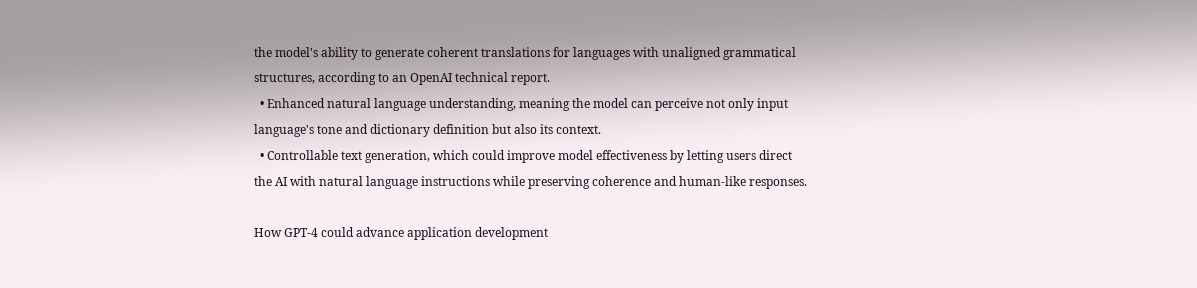the model's ability to generate coherent translations for languages with unaligned grammatical structures, according to an OpenAI technical report.
  • Enhanced natural language understanding, meaning the model can perceive not only input language's tone and dictionary definition but also its context.
  • Controllable text generation, which could improve model effectiveness by letting users direct the AI with natural language instructions while preserving coherence and human-like responses.

How GPT-4 could advance application development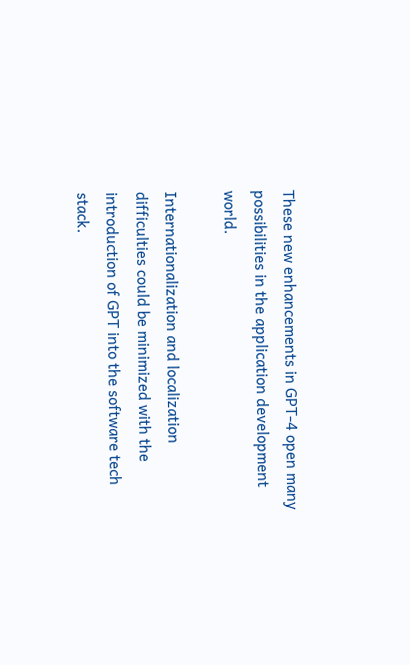These new enhancements in GPT-4 open many possibilities in the application development world.

Internationalization and localization difficulties could be minimized with the introduction of GPT into the software tech stack.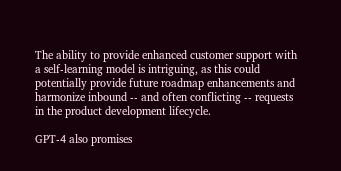The ability to provide enhanced customer support with a self-learning model is intriguing, as this could potentially provide future roadmap enhancements and harmonize inbound -- and often conflicting -- requests in the product development lifecycle.

GPT-4 also promises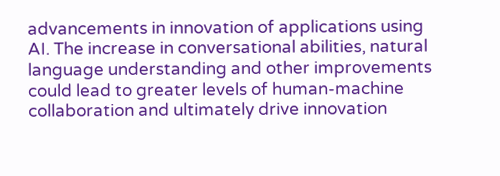advancements in innovation of applications using AI. The increase in conversational abilities, natural language understanding and other improvements could lead to greater levels of human-machine collaboration and ultimately drive innovation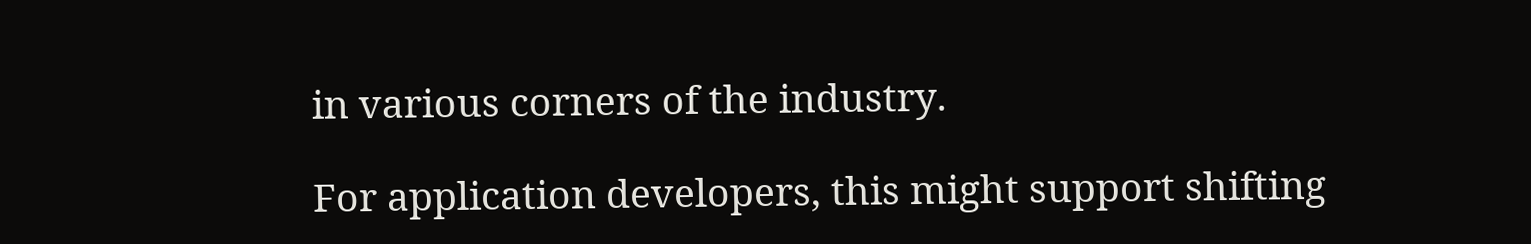in various corners of the industry.

For application developers, this might support shifting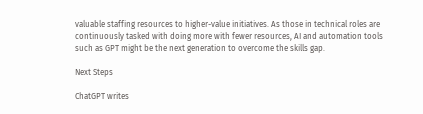valuable staffing resources to higher-value initiatives. As those in technical roles are continuously tasked with doing more with fewer resources, AI and automation tools such as GPT might be the next generation to overcome the skills gap.

Next Steps

ChatGPT writes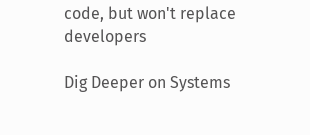code, but won't replace developers

Dig Deeper on Systems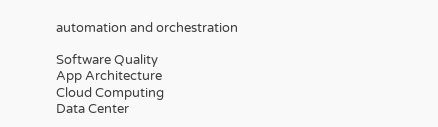automation and orchestration

Software Quality
App Architecture
Cloud Computing
Data Center